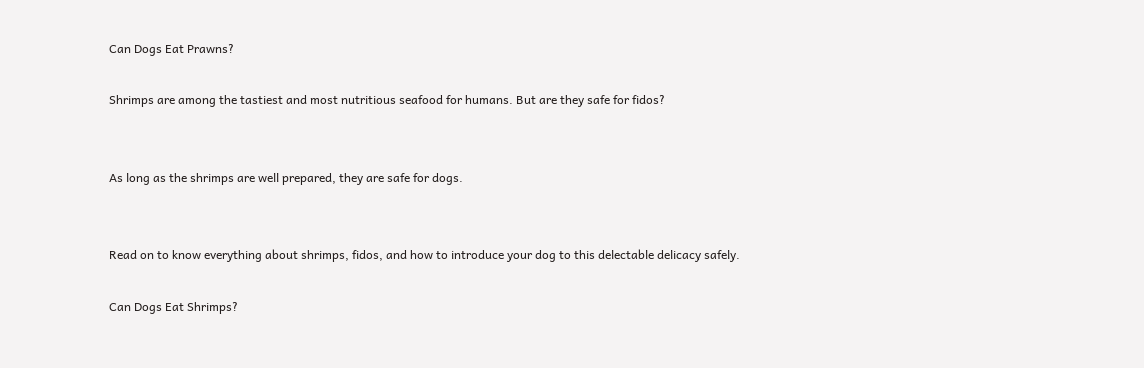Can Dogs Eat Prawns?

Shrimps are among the tastiest and most nutritious seafood for humans. But are they safe for fidos?


As long as the shrimps are well prepared, they are safe for dogs.


Read on to know everything about shrimps, fidos, and how to introduce your dog to this delectable delicacy safely.

Can Dogs Eat Shrimps?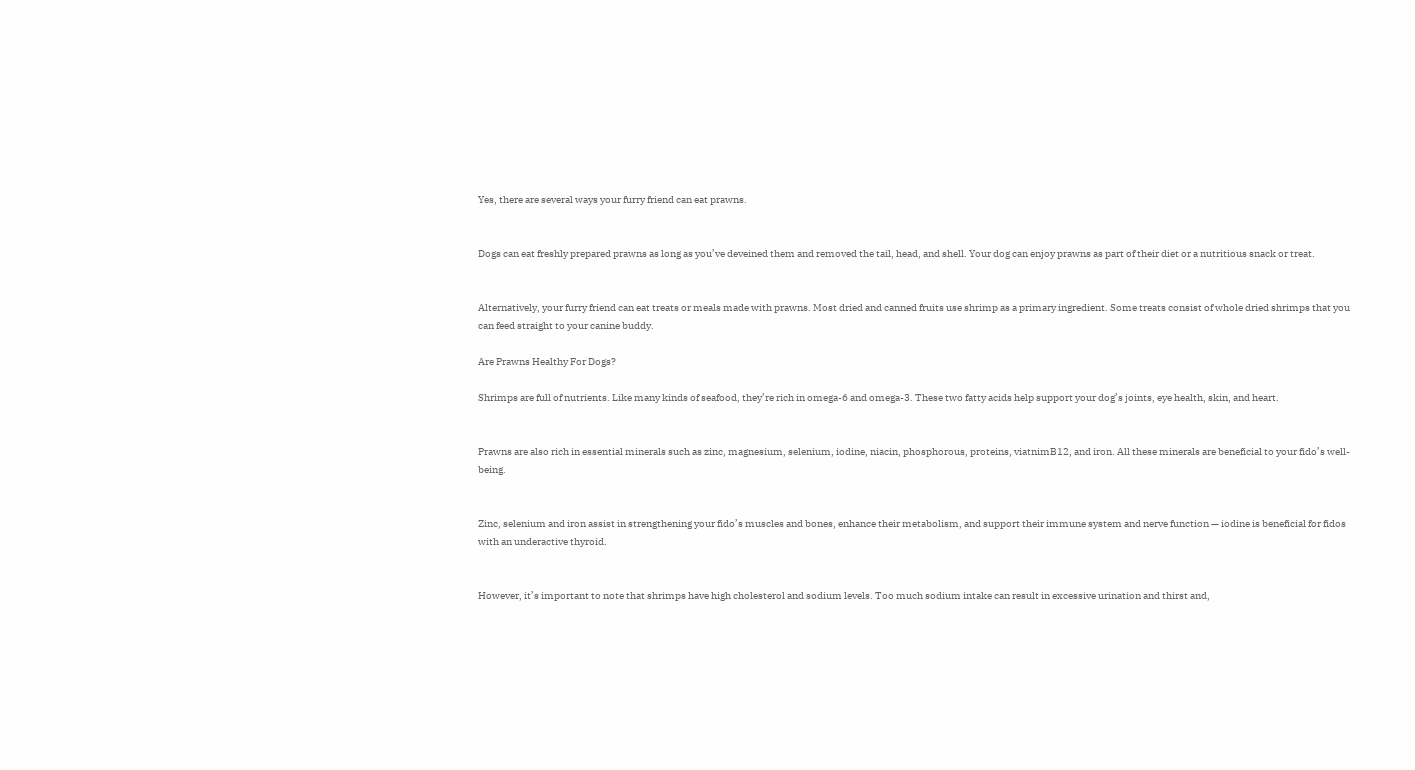Yes, there are several ways your furry friend can eat prawns.


Dogs can eat freshly prepared prawns as long as you’ve deveined them and removed the tail, head, and shell. Your dog can enjoy prawns as part of their diet or a nutritious snack or treat.


Alternatively, your furry friend can eat treats or meals made with prawns. Most dried and canned fruits use shrimp as a primary ingredient. Some treats consist of whole dried shrimps that you can feed straight to your canine buddy.

Are Prawns Healthy For Dogs?

Shrimps are full of nutrients. Like many kinds of seafood, they’re rich in omega-6 and omega-3. These two fatty acids help support your dog’s joints, eye health, skin, and heart.


Prawns are also rich in essential minerals such as zinc, magnesium, selenium, iodine, niacin, phosphorous, proteins, viatnimB12, and iron. All these minerals are beneficial to your fido’s well-being.


Zinc, selenium and iron assist in strengthening your fido’s muscles and bones, enhance their metabolism, and support their immune system and nerve function — iodine is beneficial for fidos with an underactive thyroid.


However, it’s important to note that shrimps have high cholesterol and sodium levels. Too much sodium intake can result in excessive urination and thirst and,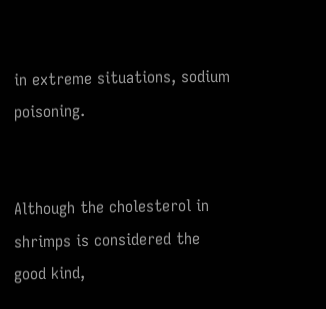in extreme situations, sodium poisoning.


Although the cholesterol in shrimps is considered the good kind,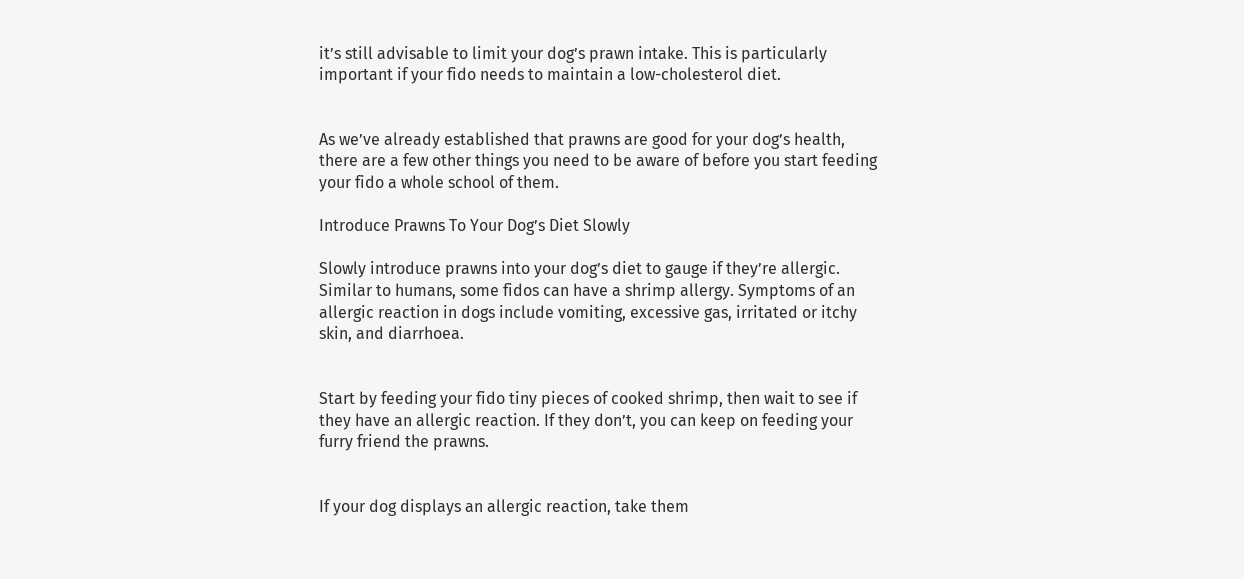it’s still advisable to limit your dog’s prawn intake. This is particularly important if your fido needs to maintain a low-cholesterol diet.


As we’ve already established that prawns are good for your dog’s health, there are a few other things you need to be aware of before you start feeding your fido a whole school of them.

Introduce Prawns To Your Dog’s Diet Slowly

Slowly introduce prawns into your dog’s diet to gauge if they’re allergic. Similar to humans, some fidos can have a shrimp allergy. Symptoms of an allergic reaction in dogs include vomiting, excessive gas, irritated or itchy skin, and diarrhoea.


Start by feeding your fido tiny pieces of cooked shrimp, then wait to see if they have an allergic reaction. If they don’t, you can keep on feeding your furry friend the prawns.


If your dog displays an allergic reaction, take them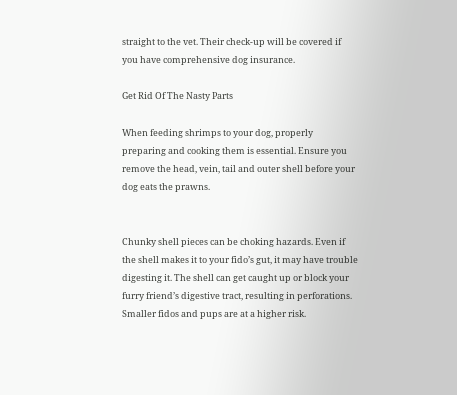straight to the vet. Their check-up will be covered if you have comprehensive dog insurance.

Get Rid Of The Nasty Parts

When feeding shrimps to your dog, properly preparing and cooking them is essential. Ensure you remove the head, vein, tail and outer shell before your dog eats the prawns.


Chunky shell pieces can be choking hazards. Even if the shell makes it to your fido’s gut, it may have trouble digesting it. The shell can get caught up or block your furry friend’s digestive tract, resulting in perforations. Smaller fidos and pups are at a higher risk.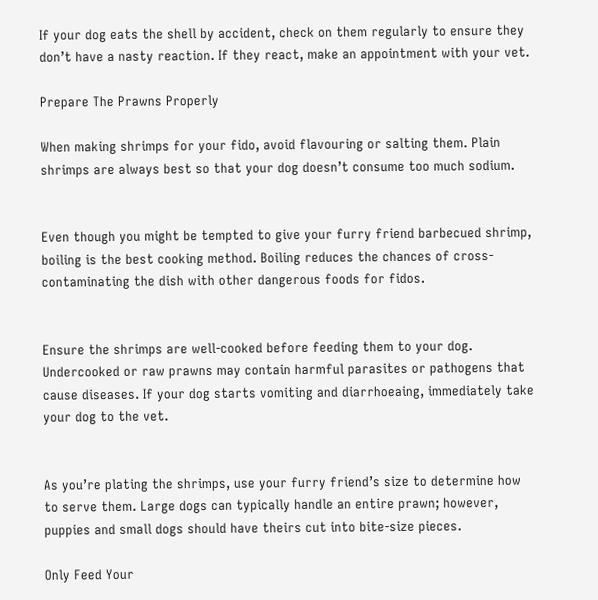If your dog eats the shell by accident, check on them regularly to ensure they don’t have a nasty reaction. If they react, make an appointment with your vet.

Prepare The Prawns Properly

When making shrimps for your fido, avoid flavouring or salting them. Plain shrimps are always best so that your dog doesn’t consume too much sodium.


Even though you might be tempted to give your furry friend barbecued shrimp, boiling is the best cooking method. Boiling reduces the chances of cross-contaminating the dish with other dangerous foods for fidos.


Ensure the shrimps are well-cooked before feeding them to your dog. Undercooked or raw prawns may contain harmful parasites or pathogens that cause diseases. If your dog starts vomiting and diarrhoeaing, immediately take your dog to the vet.


As you’re plating the shrimps, use your furry friend’s size to determine how to serve them. Large dogs can typically handle an entire prawn; however, puppies and small dogs should have theirs cut into bite-size pieces.

Only Feed Your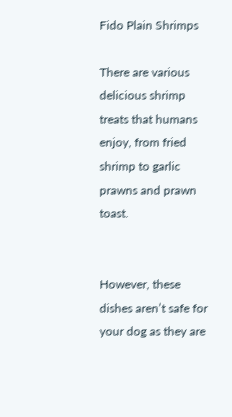Fido Plain Shrimps

There are various delicious shrimp treats that humans enjoy, from fried shrimp to garlic prawns and prawn toast.


However, these dishes aren’t safe for your dog as they are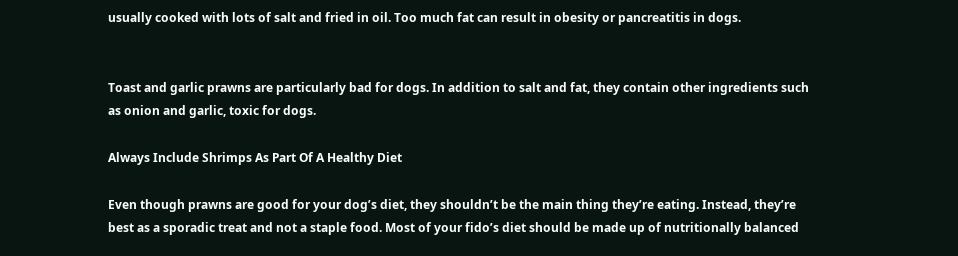usually cooked with lots of salt and fried in oil. Too much fat can result in obesity or pancreatitis in dogs.


Toast and garlic prawns are particularly bad for dogs. In addition to salt and fat, they contain other ingredients such as onion and garlic, toxic for dogs.

Always Include Shrimps As Part Of A Healthy Diet

Even though prawns are good for your dog’s diet, they shouldn’t be the main thing they’re eating. Instead, they’re best as a sporadic treat and not a staple food. Most of your fido’s diet should be made up of nutritionally balanced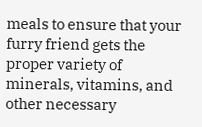meals to ensure that your furry friend gets the proper variety of minerals, vitamins, and other necessary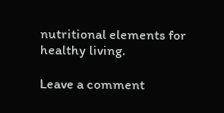nutritional elements for healthy living.

Leave a comment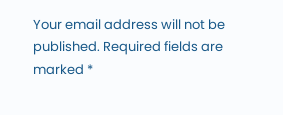Your email address will not be published. Required fields are marked *